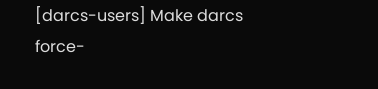[darcs-users] Make darcs force-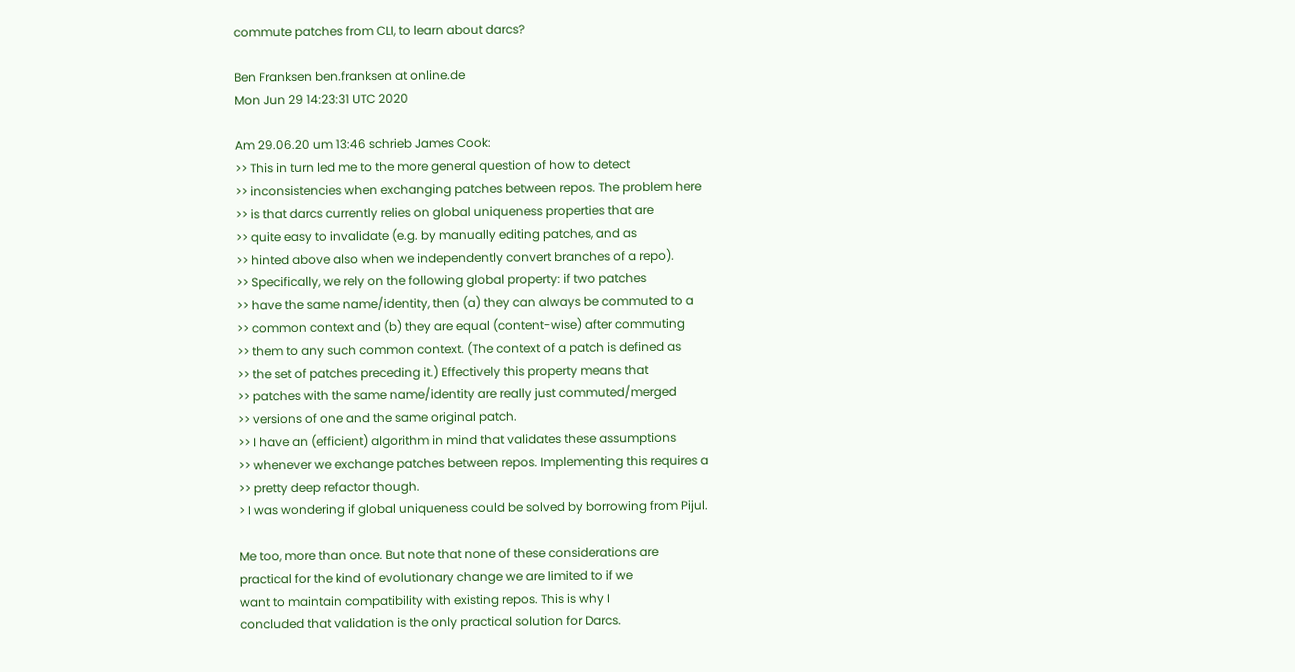commute patches from CLI, to learn about darcs?

Ben Franksen ben.franksen at online.de
Mon Jun 29 14:23:31 UTC 2020

Am 29.06.20 um 13:46 schrieb James Cook:
>> This in turn led me to the more general question of how to detect
>> inconsistencies when exchanging patches between repos. The problem here
>> is that darcs currently relies on global uniqueness properties that are
>> quite easy to invalidate (e.g. by manually editing patches, and as
>> hinted above also when we independently convert branches of a repo).
>> Specifically, we rely on the following global property: if two patches
>> have the same name/identity, then (a) they can always be commuted to a
>> common context and (b) they are equal (content-wise) after commuting
>> them to any such common context. (The context of a patch is defined as
>> the set of patches preceding it.) Effectively this property means that
>> patches with the same name/identity are really just commuted/merged
>> versions of one and the same original patch.
>> I have an (efficient) algorithm in mind that validates these assumptions
>> whenever we exchange patches between repos. Implementing this requires a
>> pretty deep refactor though.
> I was wondering if global uniqueness could be solved by borrowing from Pijul.

Me too, more than once. But note that none of these considerations are
practical for the kind of evolutionary change we are limited to if we
want to maintain compatibility with existing repos. This is why I
concluded that validation is the only practical solution for Darcs.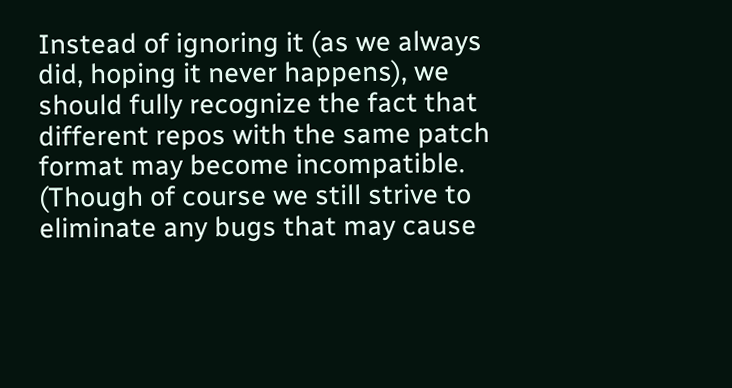Instead of ignoring it (as we always did, hoping it never happens), we
should fully recognize the fact that different repos with the same patch
format may become incompatible. (Though of course we still strive to
eliminate any bugs that may cause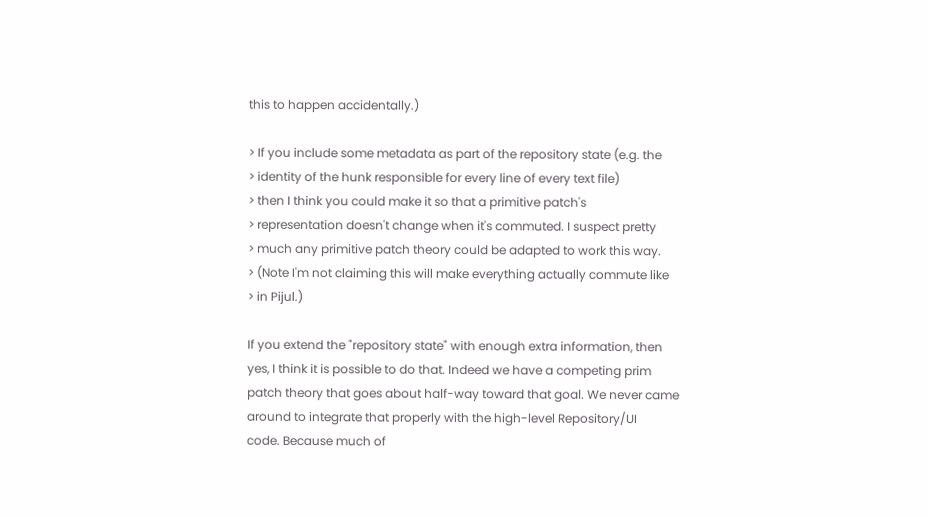this to happen accidentally.)

> If you include some metadata as part of the repository state (e.g. the
> identity of the hunk responsible for every line of every text file)
> then I think you could make it so that a primitive patch's
> representation doesn't change when it's commuted. I suspect pretty
> much any primitive patch theory could be adapted to work this way.
> (Note I'm not claiming this will make everything actually commute like
> in Pijul.)

If you extend the "repository state" with enough extra information, then
yes, I think it is possible to do that. Indeed we have a competing prim
patch theory that goes about half-way toward that goal. We never came
around to integrate that properly with the high-level Repository/UI
code. Because much of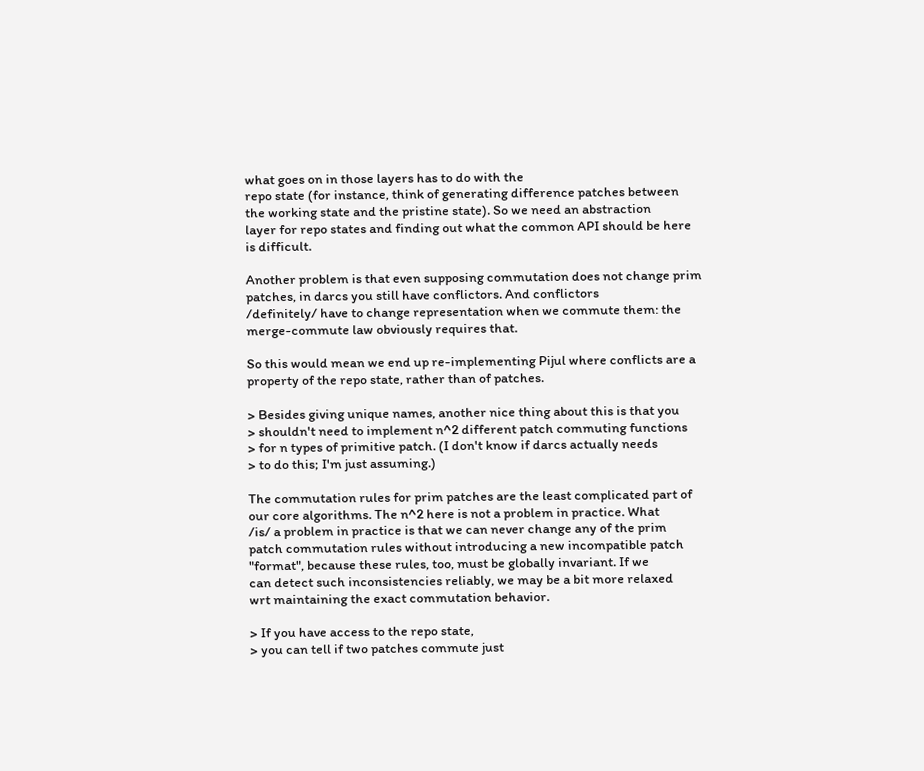what goes on in those layers has to do with the
repo state (for instance, think of generating difference patches between
the working state and the pristine state). So we need an abstraction
layer for repo states and finding out what the common API should be here
is difficult.

Another problem is that even supposing commutation does not change prim
patches, in darcs you still have conflictors. And conflictors
/definitely/ have to change representation when we commute them: the
merge-commute law obviously requires that.

So this would mean we end up re-implementing Pijul where conflicts are a
property of the repo state, rather than of patches.

> Besides giving unique names, another nice thing about this is that you
> shouldn't need to implement n^2 different patch commuting functions
> for n types of primitive patch. (I don't know if darcs actually needs
> to do this; I'm just assuming.)

The commutation rules for prim patches are the least complicated part of
our core algorithms. The n^2 here is not a problem in practice. What
/is/ a problem in practice is that we can never change any of the prim
patch commutation rules without introducing a new incompatible patch
"format", because these rules, too, must be globally invariant. If we
can detect such inconsistencies reliably, we may be a bit more relaxed
wrt maintaining the exact commutation behavior.

> If you have access to the repo state,
> you can tell if two patches commute just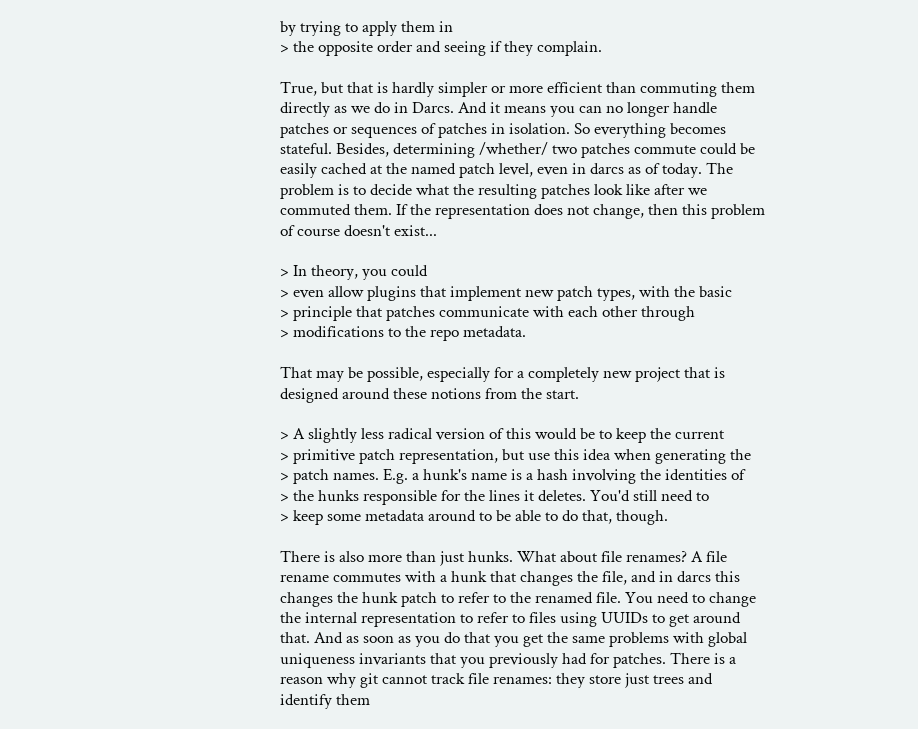by trying to apply them in
> the opposite order and seeing if they complain.

True, but that is hardly simpler or more efficient than commuting them
directly as we do in Darcs. And it means you can no longer handle
patches or sequences of patches in isolation. So everything becomes
stateful. Besides, determining /whether/ two patches commute could be
easily cached at the named patch level, even in darcs as of today. The
problem is to decide what the resulting patches look like after we
commuted them. If the representation does not change, then this problem
of course doesn't exist...

> In theory, you could
> even allow plugins that implement new patch types, with the basic
> principle that patches communicate with each other through
> modifications to the repo metadata.

That may be possible, especially for a completely new project that is
designed around these notions from the start.

> A slightly less radical version of this would be to keep the current
> primitive patch representation, but use this idea when generating the
> patch names. E.g. a hunk's name is a hash involving the identities of
> the hunks responsible for the lines it deletes. You'd still need to
> keep some metadata around to be able to do that, though.

There is also more than just hunks. What about file renames? A file
rename commutes with a hunk that changes the file, and in darcs this
changes the hunk patch to refer to the renamed file. You need to change
the internal representation to refer to files using UUIDs to get around
that. And as soon as you do that you get the same problems with global
uniqueness invariants that you previously had for patches. There is a
reason why git cannot track file renames: they store just trees and
identify them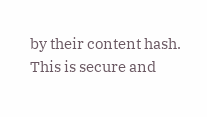by their content hash. This is secure and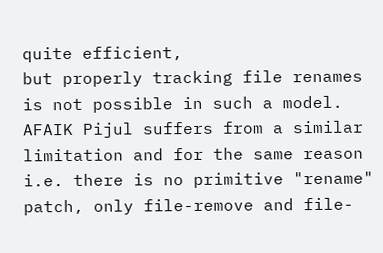quite efficient,
but properly tracking file renames is not possible in such a model.
AFAIK Pijul suffers from a similar limitation and for the same reason
i.e. there is no primitive "rename" patch, only file-remove and file-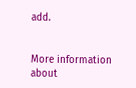add.


More information about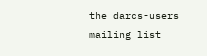the darcs-users mailing list